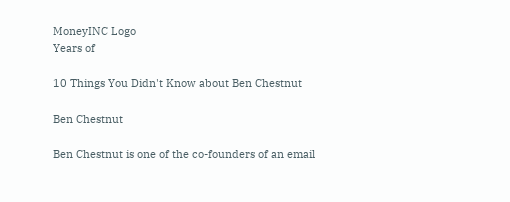MoneyINC Logo
Years of

10 Things You Didn't Know about Ben Chestnut

Ben Chestnut

Ben Chestnut is one of the co-founders of an email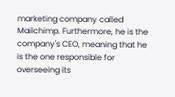marketing company called Mailchimp. Furthermore, he is the company's CEO, meaning that he is the one responsible for overseeing its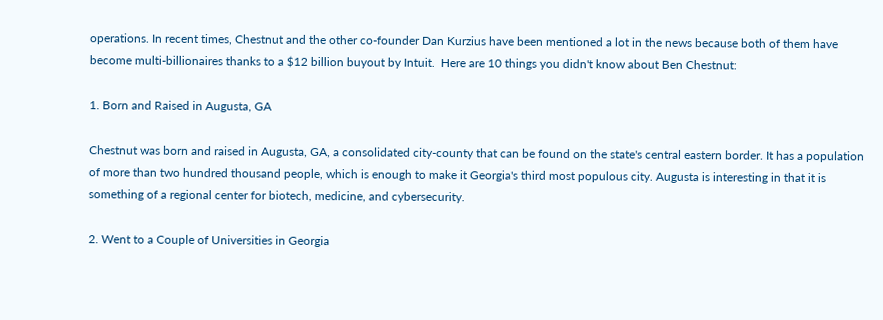operations. In recent times, Chestnut and the other co-founder Dan Kurzius have been mentioned a lot in the news because both of them have become multi-billionaires thanks to a $12 billion buyout by Intuit.  Here are 10 things you didn't know about Ben Chestnut:

1. Born and Raised in Augusta, GA

Chestnut was born and raised in Augusta, GA, a consolidated city-county that can be found on the state's central eastern border. It has a population of more than two hundred thousand people, which is enough to make it Georgia's third most populous city. Augusta is interesting in that it is something of a regional center for biotech, medicine, and cybersecurity.

2. Went to a Couple of Universities in Georgia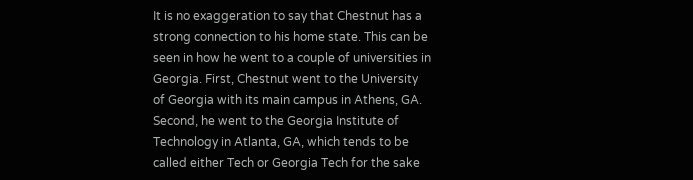It is no exaggeration to say that Chestnut has a strong connection to his home state. This can be seen in how he went to a couple of universities in Georgia. First, Chestnut went to the University of Georgia with its main campus in Athens, GA. Second, he went to the Georgia Institute of Technology in Atlanta, GA, which tends to be called either Tech or Georgia Tech for the sake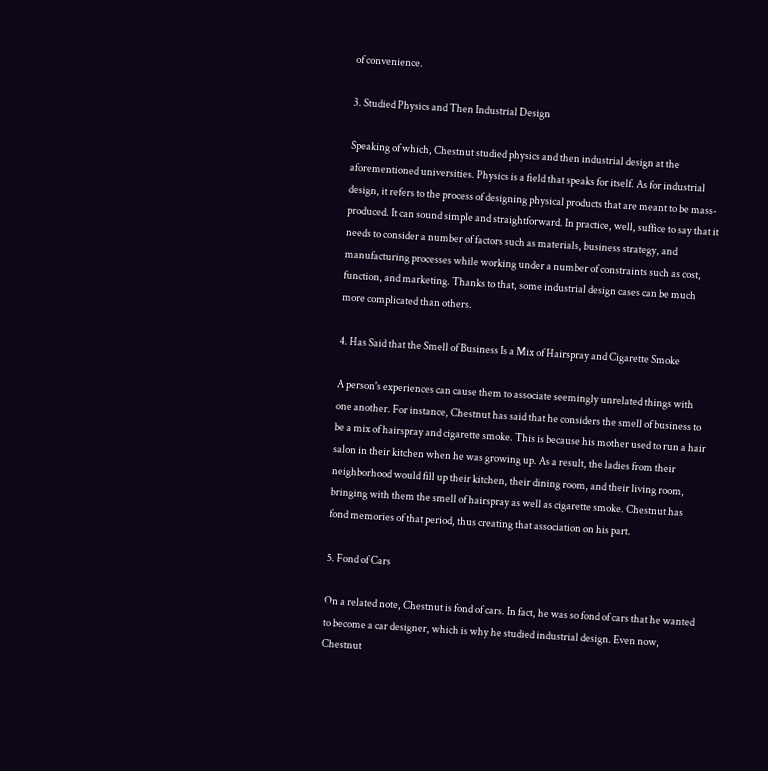of convenience.

3. Studied Physics and Then Industrial Design

Speaking of which, Chestnut studied physics and then industrial design at the aforementioned universities. Physics is a field that speaks for itself. As for industrial design, it refers to the process of designing physical products that are meant to be mass-produced. It can sound simple and straightforward. In practice, well, suffice to say that it needs to consider a number of factors such as materials, business strategy, and manufacturing processes while working under a number of constraints such as cost, function, and marketing. Thanks to that, some industrial design cases can be much more complicated than others.

4. Has Said that the Smell of Business Is a Mix of Hairspray and Cigarette Smoke

A person's experiences can cause them to associate seemingly unrelated things with one another. For instance, Chestnut has said that he considers the smell of business to be a mix of hairspray and cigarette smoke. This is because his mother used to run a hair salon in their kitchen when he was growing up. As a result, the ladies from their neighborhood would fill up their kitchen, their dining room, and their living room, bringing with them the smell of hairspray as well as cigarette smoke. Chestnut has fond memories of that period, thus creating that association on his part.

5. Fond of Cars

On a related note, Chestnut is fond of cars. In fact, he was so fond of cars that he wanted to become a car designer, which is why he studied industrial design. Even now, Chestnut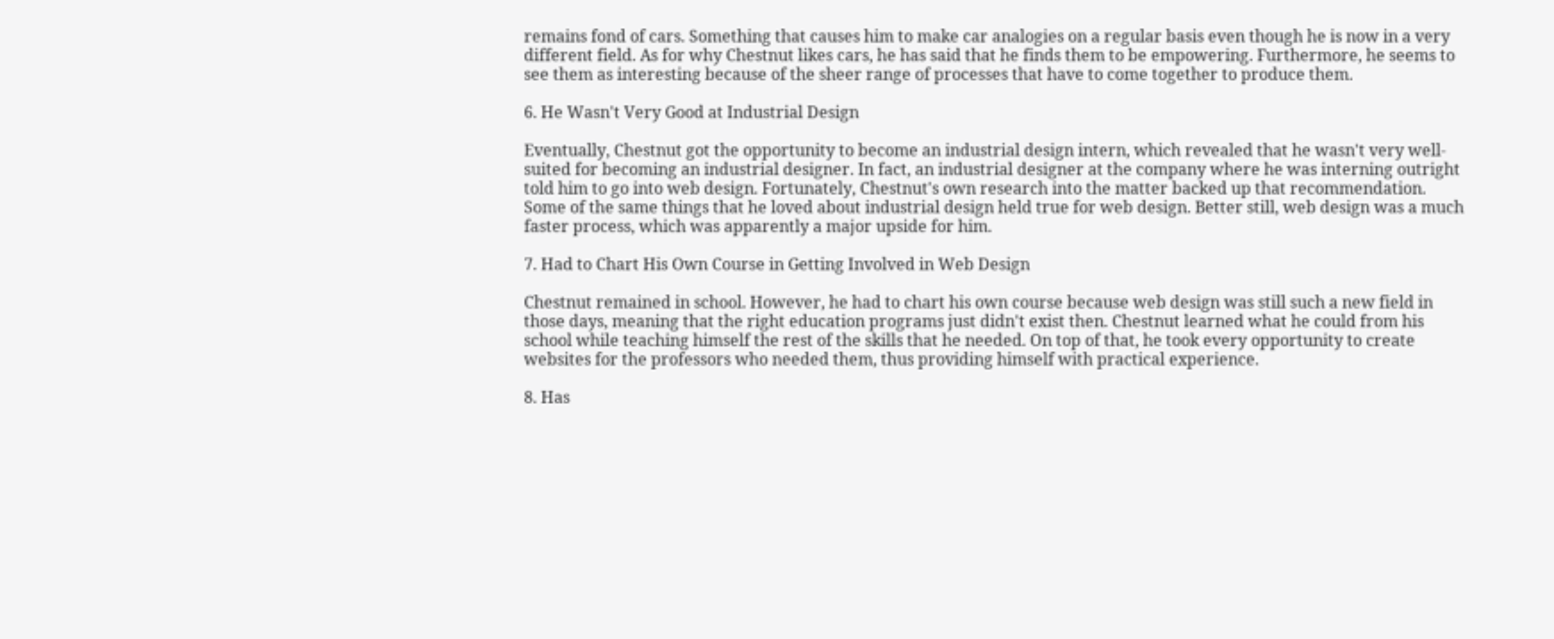remains fond of cars. Something that causes him to make car analogies on a regular basis even though he is now in a very different field. As for why Chestnut likes cars, he has said that he finds them to be empowering. Furthermore, he seems to see them as interesting because of the sheer range of processes that have to come together to produce them.

6. He Wasn't Very Good at Industrial Design

Eventually, Chestnut got the opportunity to become an industrial design intern, which revealed that he wasn't very well-suited for becoming an industrial designer. In fact, an industrial designer at the company where he was interning outright told him to go into web design. Fortunately, Chestnut's own research into the matter backed up that recommendation. Some of the same things that he loved about industrial design held true for web design. Better still, web design was a much faster process, which was apparently a major upside for him.

7. Had to Chart His Own Course in Getting Involved in Web Design

Chestnut remained in school. However, he had to chart his own course because web design was still such a new field in those days, meaning that the right education programs just didn't exist then. Chestnut learned what he could from his school while teaching himself the rest of the skills that he needed. On top of that, he took every opportunity to create websites for the professors who needed them, thus providing himself with practical experience.

8. Has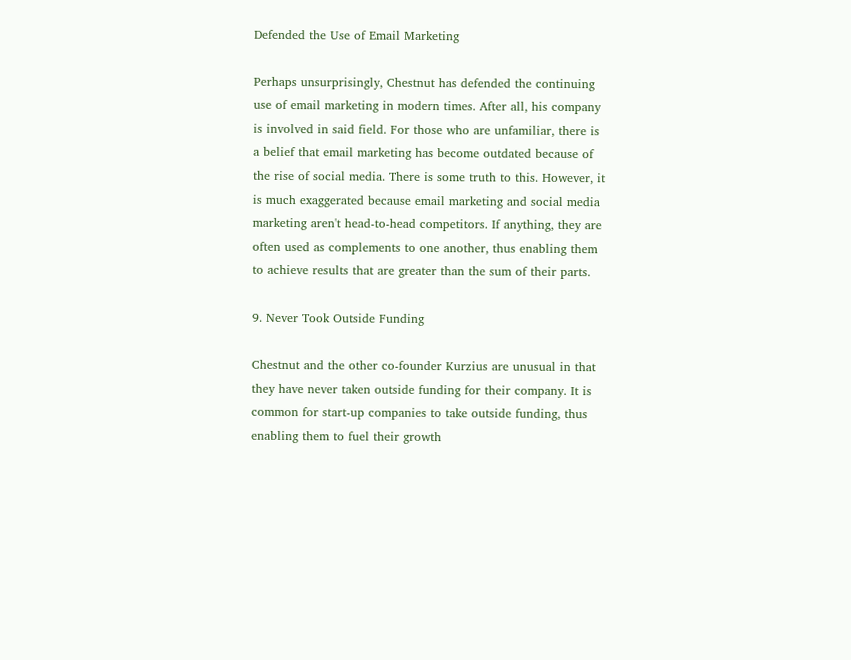Defended the Use of Email Marketing

Perhaps unsurprisingly, Chestnut has defended the continuing use of email marketing in modern times. After all, his company is involved in said field. For those who are unfamiliar, there is a belief that email marketing has become outdated because of the rise of social media. There is some truth to this. However, it is much exaggerated because email marketing and social media marketing aren't head-to-head competitors. If anything, they are often used as complements to one another, thus enabling them to achieve results that are greater than the sum of their parts.

9. Never Took Outside Funding

Chestnut and the other co-founder Kurzius are unusual in that they have never taken outside funding for their company. It is common for start-up companies to take outside funding, thus enabling them to fuel their growth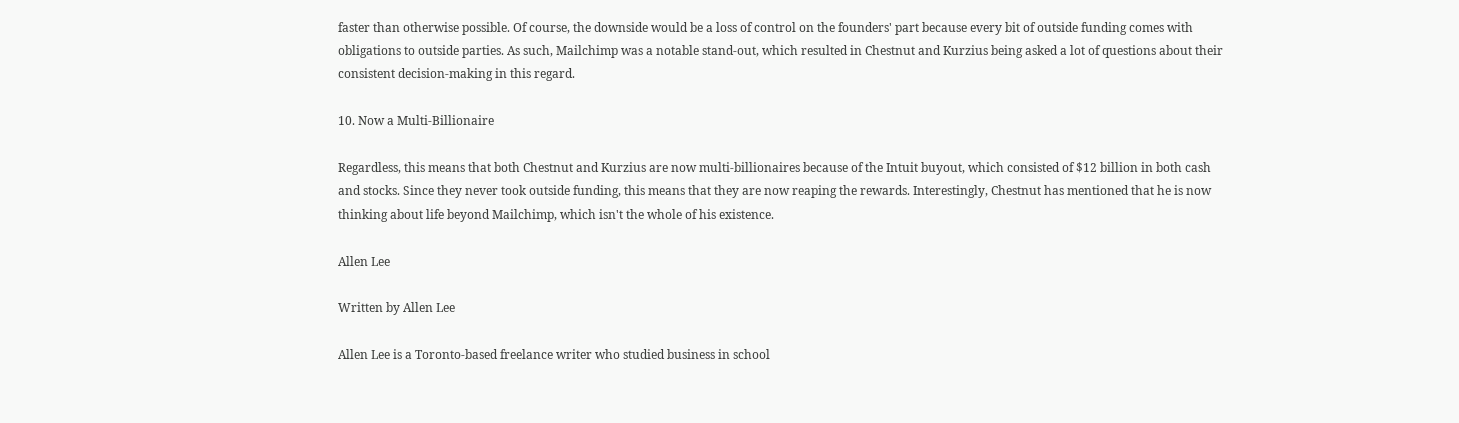faster than otherwise possible. Of course, the downside would be a loss of control on the founders' part because every bit of outside funding comes with obligations to outside parties. As such, Mailchimp was a notable stand-out, which resulted in Chestnut and Kurzius being asked a lot of questions about their consistent decision-making in this regard.

10. Now a Multi-Billionaire

Regardless, this means that both Chestnut and Kurzius are now multi-billionaires because of the Intuit buyout, which consisted of $12 billion in both cash and stocks. Since they never took outside funding, this means that they are now reaping the rewards. Interestingly, Chestnut has mentioned that he is now thinking about life beyond Mailchimp, which isn't the whole of his existence.

Allen Lee

Written by Allen Lee

Allen Lee is a Toronto-based freelance writer who studied business in school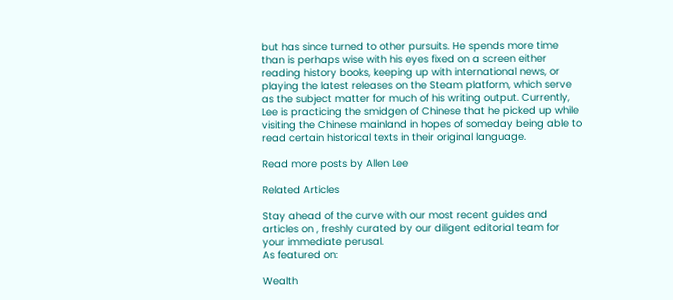but has since turned to other pursuits. He spends more time than is perhaps wise with his eyes fixed on a screen either reading history books, keeping up with international news, or playing the latest releases on the Steam platform, which serve as the subject matter for much of his writing output. Currently, Lee is practicing the smidgen of Chinese that he picked up while visiting the Chinese mainland in hopes of someday being able to read certain historical texts in their original language.

Read more posts by Allen Lee

Related Articles

Stay ahead of the curve with our most recent guides and articles on , freshly curated by our diligent editorial team for your immediate perusal.
As featured on:

Wealth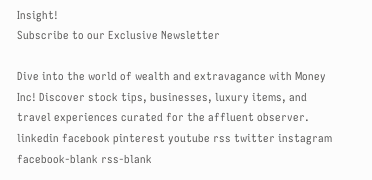Insight!
Subscribe to our Exclusive Newsletter

Dive into the world of wealth and extravagance with Money Inc! Discover stock tips, businesses, luxury items, and travel experiences curated for the affluent observer.
linkedin facebook pinterest youtube rss twitter instagram facebook-blank rss-blank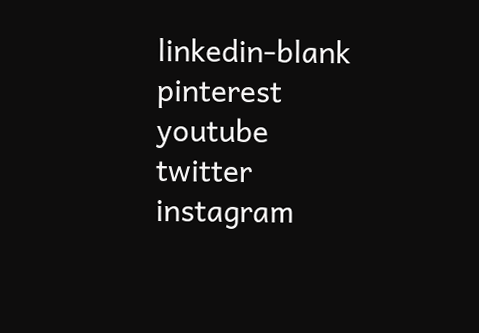linkedin-blank pinterest youtube twitter instagram